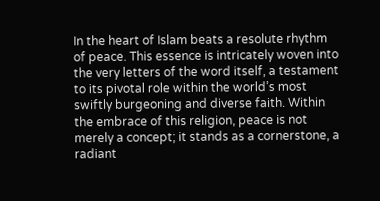In the heart of Islam beats a resolute rhythm of peace. This essence is intricately woven into the very letters of the word itself, a testament to its pivotal role within the world’s most swiftly burgeoning and diverse faith. Within the embrace of this religion, peace is not merely a concept; it stands as a cornerstone, a radiant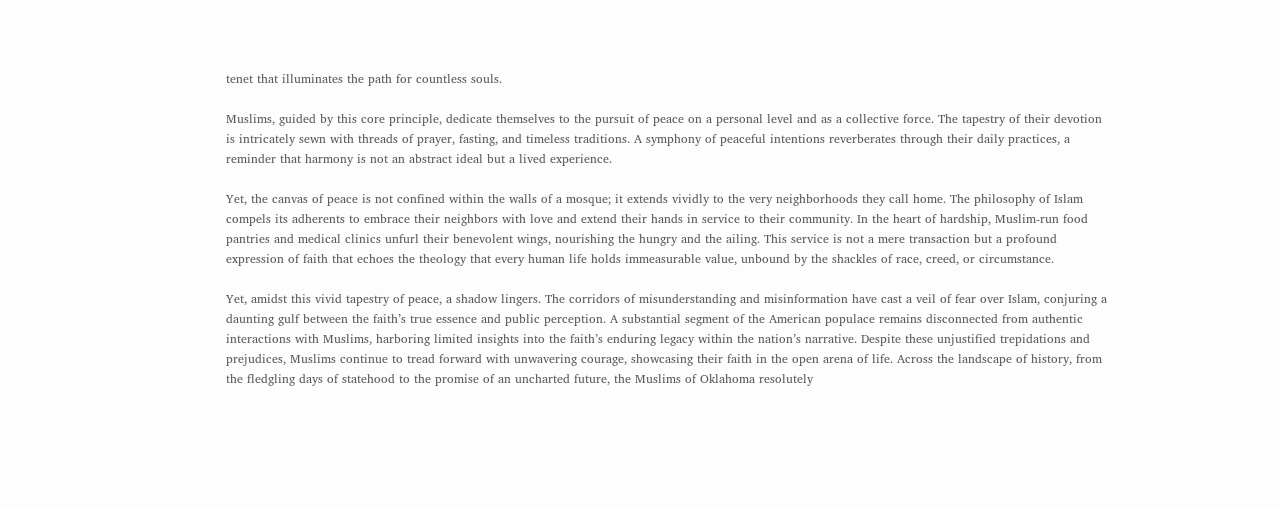tenet that illuminates the path for countless souls.

Muslims, guided by this core principle, dedicate themselves to the pursuit of peace on a personal level and as a collective force. The tapestry of their devotion is intricately sewn with threads of prayer, fasting, and timeless traditions. A symphony of peaceful intentions reverberates through their daily practices, a reminder that harmony is not an abstract ideal but a lived experience.

Yet, the canvas of peace is not confined within the walls of a mosque; it extends vividly to the very neighborhoods they call home. The philosophy of Islam compels its adherents to embrace their neighbors with love and extend their hands in service to their community. In the heart of hardship, Muslim-run food pantries and medical clinics unfurl their benevolent wings, nourishing the hungry and the ailing. This service is not a mere transaction but a profound expression of faith that echoes the theology that every human life holds immeasurable value, unbound by the shackles of race, creed, or circumstance.

Yet, amidst this vivid tapestry of peace, a shadow lingers. The corridors of misunderstanding and misinformation have cast a veil of fear over Islam, conjuring a daunting gulf between the faith’s true essence and public perception. A substantial segment of the American populace remains disconnected from authentic interactions with Muslims, harboring limited insights into the faith’s enduring legacy within the nation’s narrative. Despite these unjustified trepidations and prejudices, Muslims continue to tread forward with unwavering courage, showcasing their faith in the open arena of life. Across the landscape of history, from the fledgling days of statehood to the promise of an uncharted future, the Muslims of Oklahoma resolutely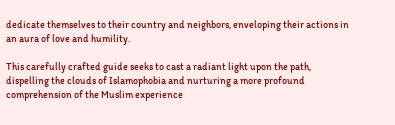dedicate themselves to their country and neighbors, enveloping their actions in an aura of love and humility.

This carefully crafted guide seeks to cast a radiant light upon the path, dispelling the clouds of Islamophobia and nurturing a more profound comprehension of the Muslim experience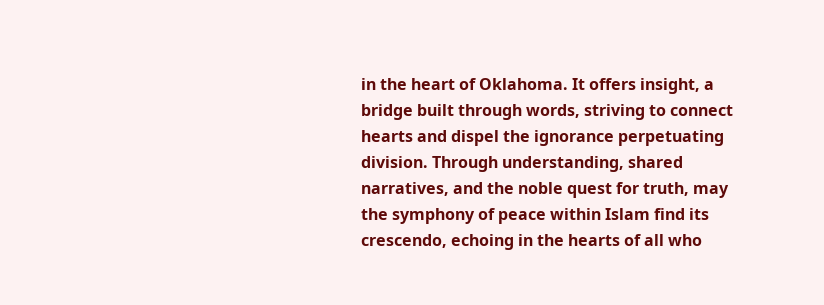in the heart of Oklahoma. It offers insight, a bridge built through words, striving to connect hearts and dispel the ignorance perpetuating division. Through understanding, shared narratives, and the noble quest for truth, may the symphony of peace within Islam find its crescendo, echoing in the hearts of all who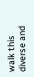walk this diverse and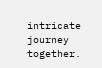intricate journey together.